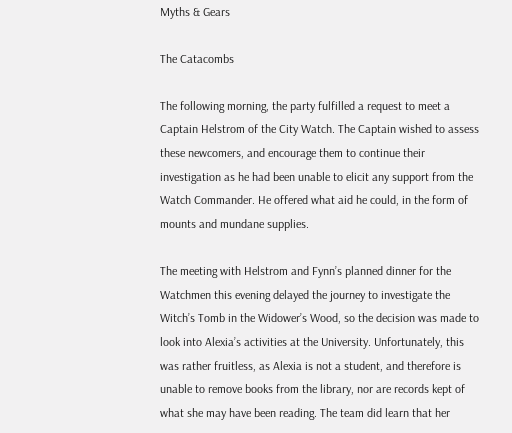Myths & Gears

The Catacombs

The following morning, the party fulfilled a request to meet a Captain Helstrom of the City Watch. The Captain wished to assess these newcomers, and encourage them to continue their investigation as he had been unable to elicit any support from the Watch Commander. He offered what aid he could, in the form of mounts and mundane supplies.

The meeting with Helstrom and Fynn’s planned dinner for the Watchmen this evening delayed the journey to investigate the Witch’s Tomb in the Widower’s Wood, so the decision was made to look into Alexia’s activities at the University. Unfortunately, this was rather fruitless, as Alexia is not a student, and therefore is unable to remove books from the library, nor are records kept of what she may have been reading. The team did learn that her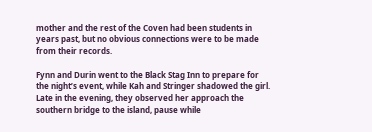mother and the rest of the Coven had been students in years past, but no obvious connections were to be made from their records.

Fynn and Durin went to the Black Stag Inn to prepare for the night’s event, while Kah and Stringer shadowed the girl. Late in the evening, they observed her approach the southern bridge to the island, pause while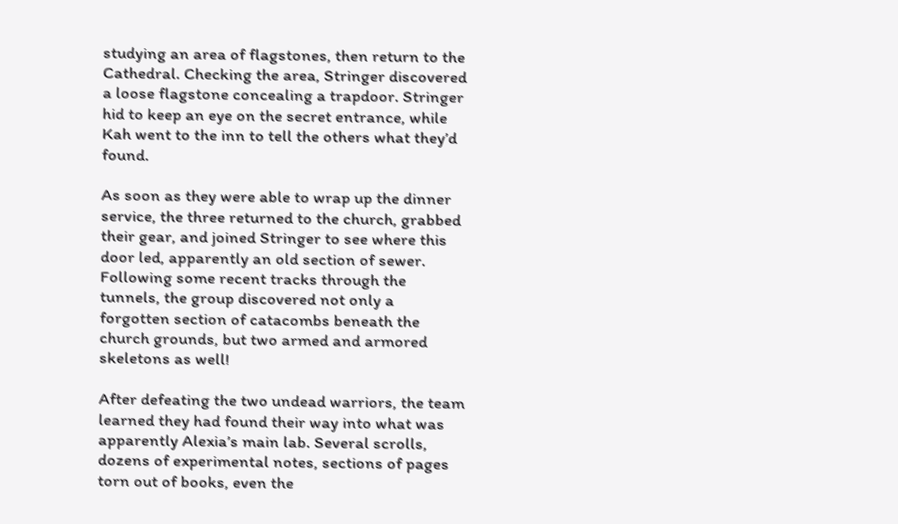studying an area of flagstones, then return to the Cathedral. Checking the area, Stringer discovered a loose flagstone concealing a trapdoor. Stringer hid to keep an eye on the secret entrance, while Kah went to the inn to tell the others what they’d found.

As soon as they were able to wrap up the dinner service, the three returned to the church, grabbed their gear, and joined Stringer to see where this door led, apparently an old section of sewer. Following some recent tracks through the tunnels, the group discovered not only a forgotten section of catacombs beneath the church grounds, but two armed and armored skeletons as well!

After defeating the two undead warriors, the team learned they had found their way into what was apparently Alexia’s main lab. Several scrolls, dozens of experimental notes, sections of pages torn out of books, even the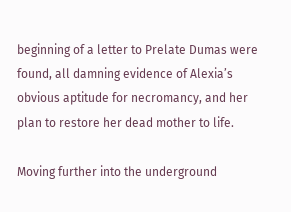beginning of a letter to Prelate Dumas were found, all damning evidence of Alexia’s obvious aptitude for necromancy, and her plan to restore her dead mother to life.

Moving further into the underground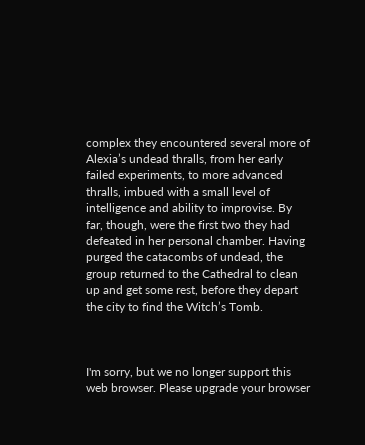complex they encountered several more of Alexia’s undead thralls, from her early failed experiments, to more advanced thralls, imbued with a small level of intelligence and ability to improvise. By far, though, were the first two they had defeated in her personal chamber. Having purged the catacombs of undead, the group returned to the Cathedral to clean up and get some rest, before they depart the city to find the Witch’s Tomb.



I'm sorry, but we no longer support this web browser. Please upgrade your browser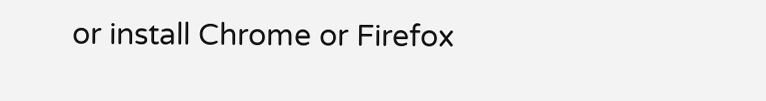or install Chrome or Firefox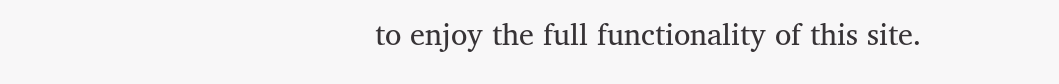to enjoy the full functionality of this site.